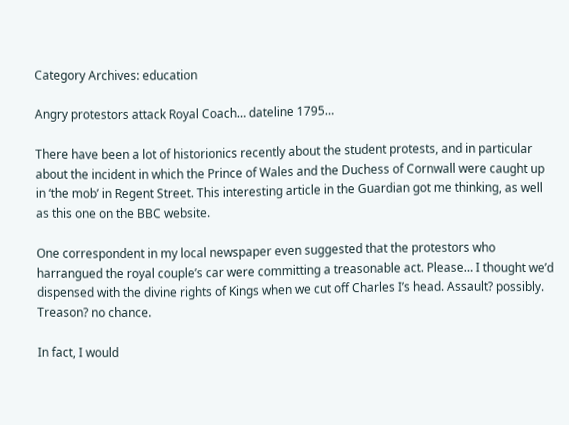Category Archives: education

Angry protestors attack Royal Coach… dateline 1795…

There have been a lot of historionics recently about the student protests, and in particular about the incident in which the Prince of Wales and the Duchess of Cornwall were caught up in ‘the mob’ in Regent Street. This interesting article in the Guardian got me thinking, as well as this one on the BBC website.

One correspondent in my local newspaper even suggested that the protestors who harrangued the royal couple’s car were committing a treasonable act. Please… I thought we’d dispensed with the divine rights of Kings when we cut off Charles I’s head. Assault? possibly. Treason? no chance.

In fact, I would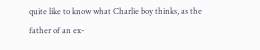quite like to know what Charlie boy thinks, as the father of an ex-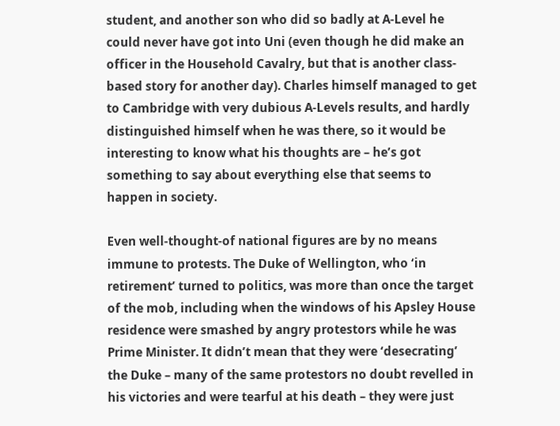student, and another son who did so badly at A-Level he could never have got into Uni (even though he did make an officer in the Household Cavalry, but that is another class-based story for another day). Charles himself managed to get to Cambridge with very dubious A-Levels results, and hardly distinguished himself when he was there, so it would be interesting to know what his thoughts are – he’s got something to say about everything else that seems to happen in society.

Even well-thought-of national figures are by no means immune to protests. The Duke of Wellington, who ‘in retirement’ turned to politics, was more than once the target of the mob, including when the windows of his Apsley House residence were smashed by angry protestors while he was Prime Minister. It didn’t mean that they were ‘desecrating’ the Duke – many of the same protestors no doubt revelled in his victories and were tearful at his death – they were just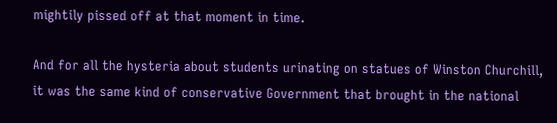mightily pissed off at that moment in time.

And for all the hysteria about students urinating on statues of Winston Churchill, it was the same kind of conservative Government that brought in the national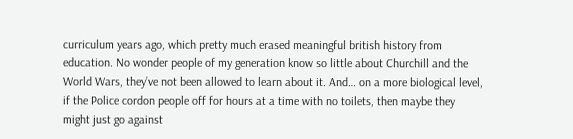curriculum years ago, which pretty much erased meaningful british history from education. No wonder people of my generation know so little about Churchill and the World Wars, they’ve not been allowed to learn about it. And… on a more biological level, if the Police cordon people off for hours at a time with no toilets, then maybe they might just go against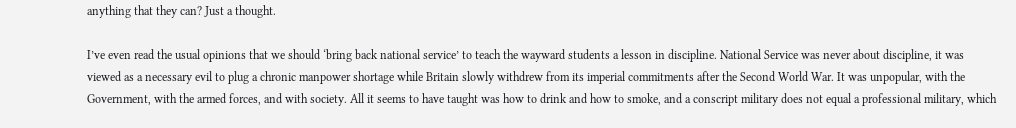anything that they can? Just a thought.

I’ve even read the usual opinions that we should ‘bring back national service’ to teach the wayward students a lesson in discipline. National Service was never about discipline, it was viewed as a necessary evil to plug a chronic manpower shortage while Britain slowly withdrew from its imperial commitments after the Second World War. It was unpopular, with the Government, with the armed forces, and with society. All it seems to have taught was how to drink and how to smoke, and a conscript military does not equal a professional military, which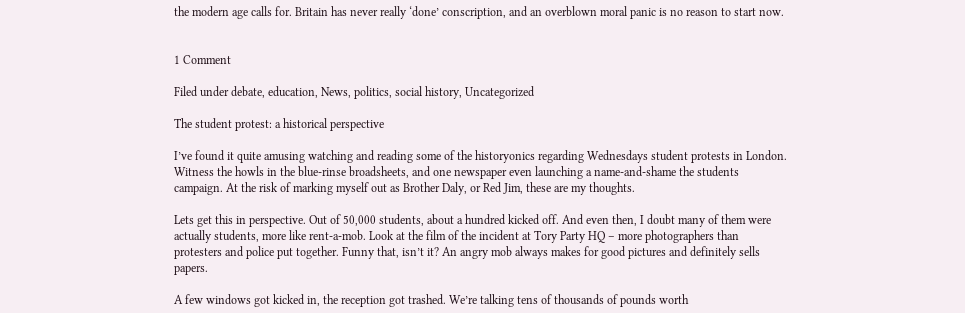the modern age calls for. Britain has never really ‘done’ conscription, and an overblown moral panic is no reason to start now.


1 Comment

Filed under debate, education, News, politics, social history, Uncategorized

The student protest: a historical perspective

I’ve found it quite amusing watching and reading some of the historyonics regarding Wednesdays student protests in London. Witness the howls in the blue-rinse broadsheets, and one newspaper even launching a name-and-shame the students campaign. At the risk of marking myself out as Brother Daly, or Red Jim, these are my thoughts.

Lets get this in perspective. Out of 50,000 students, about a hundred kicked off. And even then, I doubt many of them were actually students, more like rent-a-mob. Look at the film of the incident at Tory Party HQ – more photographers than protesters and police put together. Funny that, isn’t it? An angry mob always makes for good pictures and definitely sells papers.

A few windows got kicked in, the reception got trashed. We’re talking tens of thousands of pounds worth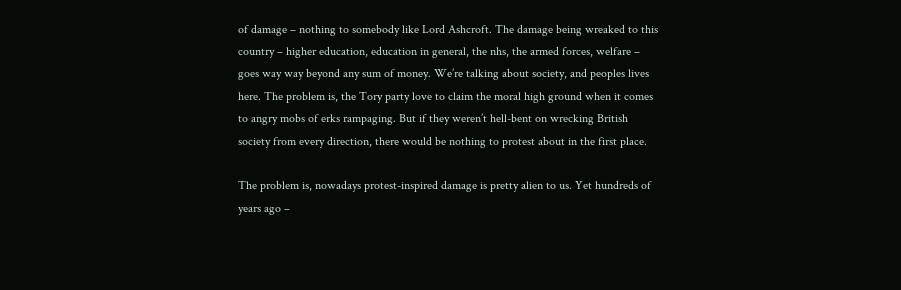of damage – nothing to somebody like Lord Ashcroft. The damage being wreaked to this country – higher education, education in general, the nhs, the armed forces, welfare – goes way way beyond any sum of money. We’re talking about society, and peoples lives here. The problem is, the Tory party love to claim the moral high ground when it comes to angry mobs of erks rampaging. But if they weren’t hell-bent on wrecking British society from every direction, there would be nothing to protest about in the first place.

The problem is, nowadays protest-inspired damage is pretty alien to us. Yet hundreds of years ago –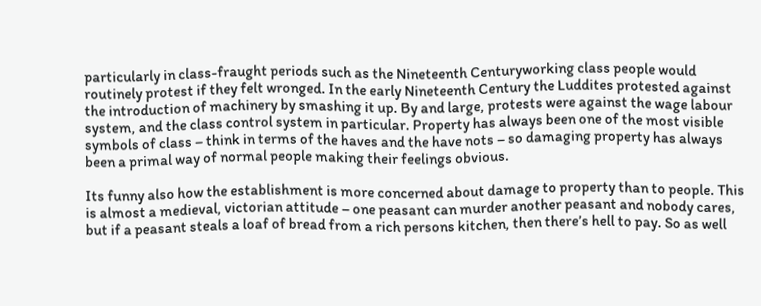particularly in class-fraught periods such as the Nineteenth Centuryworking class people would routinely protest if they felt wronged. In the early Nineteenth Century the Luddites protested against the introduction of machinery by smashing it up. By and large, protests were against the wage labour system, and the class control system in particular. Property has always been one of the most visible symbols of class – think in terms of the haves and the have nots – so damaging property has always been a primal way of normal people making their feelings obvious.

Its funny also how the establishment is more concerned about damage to property than to people. This is almost a medieval, victorian attitude – one peasant can murder another peasant and nobody cares, but if a peasant steals a loaf of bread from a rich persons kitchen, then there’s hell to pay. So as well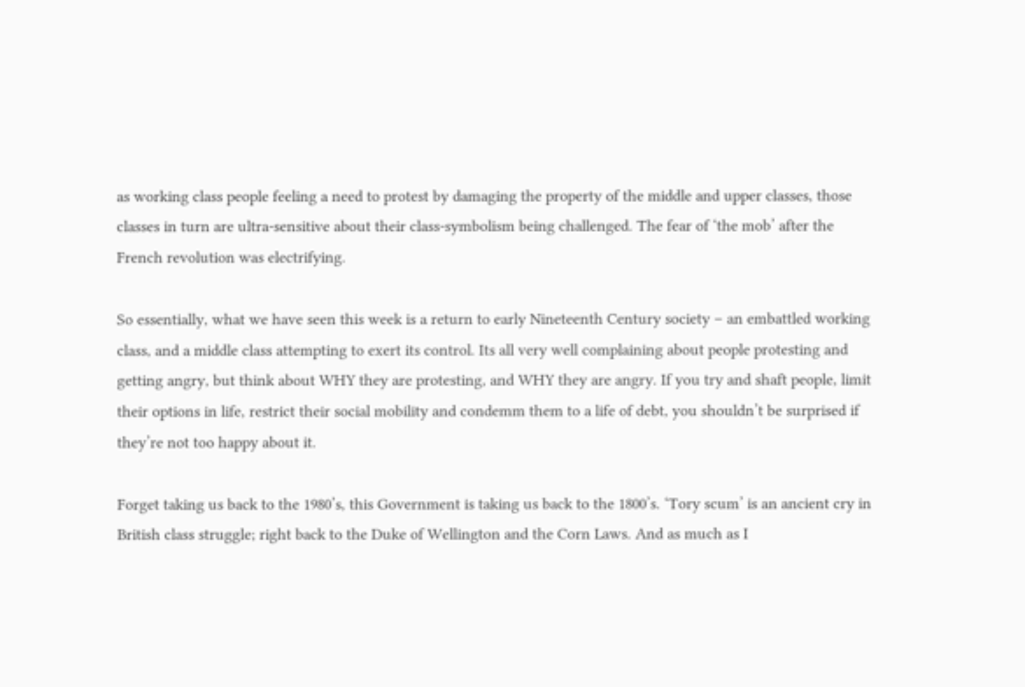as working class people feeling a need to protest by damaging the property of the middle and upper classes, those classes in turn are ultra-sensitive about their class-symbolism being challenged. The fear of ‘the mob’ after the French revolution was electrifying.

So essentially, what we have seen this week is a return to early Nineteenth Century society – an embattled working class, and a middle class attempting to exert its control. Its all very well complaining about people protesting and getting angry, but think about WHY they are protesting, and WHY they are angry. If you try and shaft people, limit their options in life, restrict their social mobility and condemm them to a life of debt, you shouldn’t be surprised if they’re not too happy about it.

Forget taking us back to the 1980’s, this Government is taking us back to the 1800’s. ‘Tory scum’ is an ancient cry in British class struggle; right back to the Duke of Wellington and the Corn Laws. And as much as I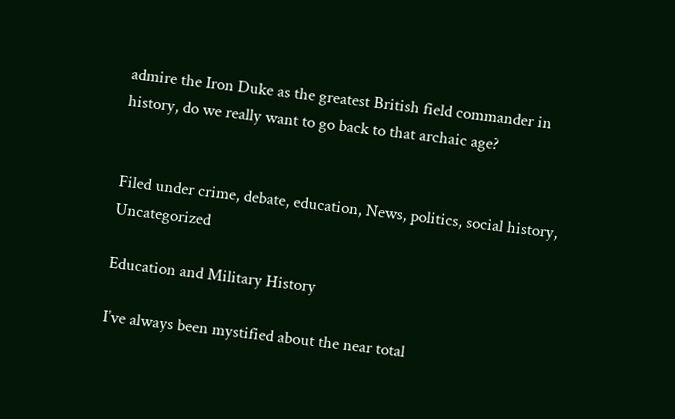admire the Iron Duke as the greatest British field commander in history, do we really want to go back to that archaic age?


Filed under crime, debate, education, News, politics, social history, Uncategorized

Education and Military History

I’ve always been mystified about the near total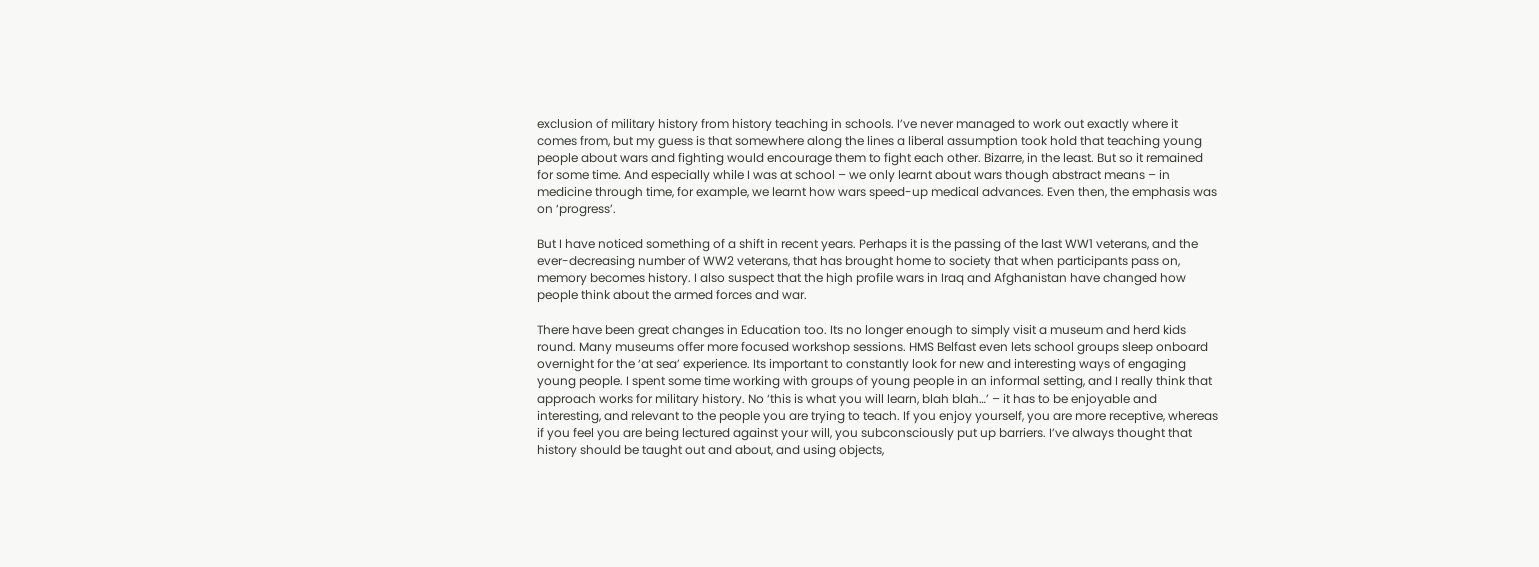exclusion of military history from history teaching in schools. I’ve never managed to work out exactly where it comes from, but my guess is that somewhere along the lines a liberal assumption took hold that teaching young people about wars and fighting would encourage them to fight each other. Bizarre, in the least. But so it remained for some time. And especially while I was at school – we only learnt about wars though abstract means – in medicine through time, for example, we learnt how wars speed-up medical advances. Even then, the emphasis was on ‘progress’.

But I have noticed something of a shift in recent years. Perhaps it is the passing of the last WW1 veterans, and the ever-decreasing number of WW2 veterans, that has brought home to society that when participants pass on, memory becomes history. I also suspect that the high profile wars in Iraq and Afghanistan have changed how people think about the armed forces and war.

There have been great changes in Education too. Its no longer enough to simply visit a museum and herd kids round. Many museums offer more focused workshop sessions. HMS Belfast even lets school groups sleep onboard overnight for the ‘at sea’ experience. Its important to constantly look for new and interesting ways of engaging young people. I spent some time working with groups of young people in an informal setting, and I really think that approach works for military history. No ‘this is what you will learn, blah blah…’ – it has to be enjoyable and interesting, and relevant to the people you are trying to teach. If you enjoy yourself, you are more receptive, whereas if you feel you are being lectured against your will, you subconsciously put up barriers. I’ve always thought that history should be taught out and about, and using objects,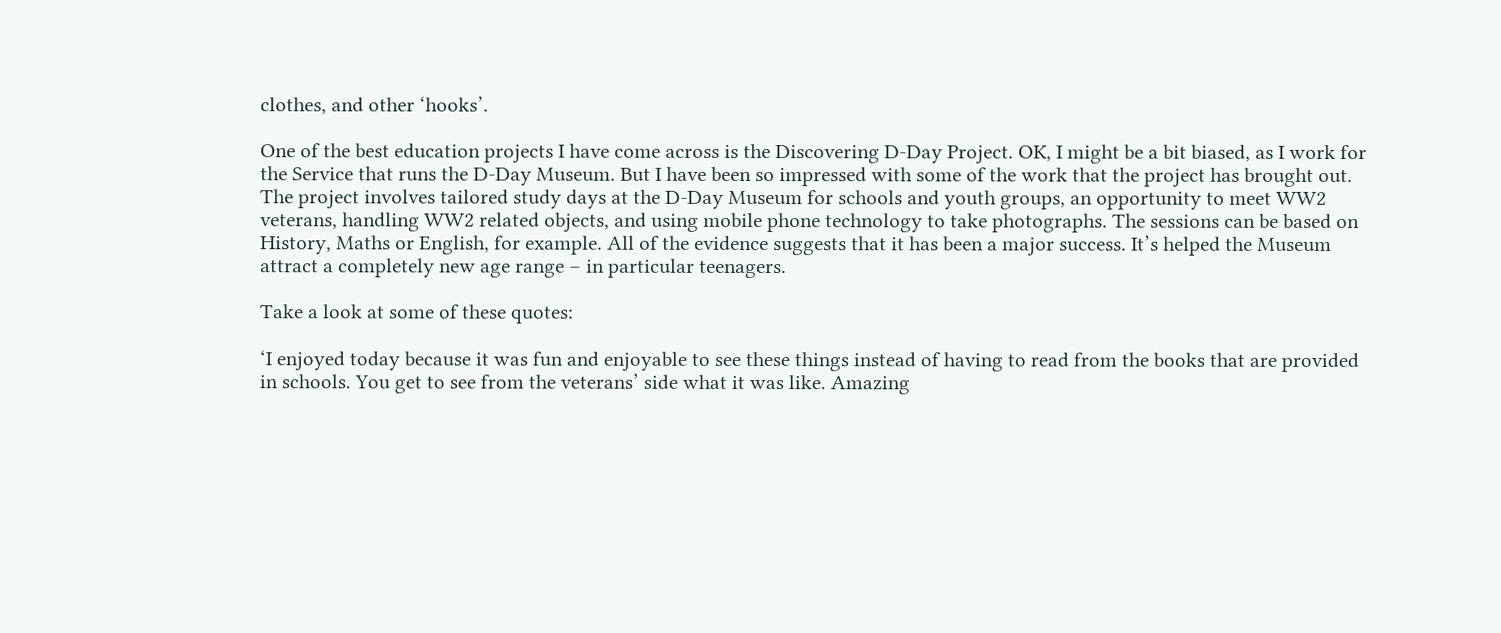clothes, and other ‘hooks’.

One of the best education projects I have come across is the Discovering D-Day Project. OK, I might be a bit biased, as I work for the Service that runs the D-Day Museum. But I have been so impressed with some of the work that the project has brought out. The project involves tailored study days at the D-Day Museum for schools and youth groups, an opportunity to meet WW2 veterans, handling WW2 related objects, and using mobile phone technology to take photographs. The sessions can be based on History, Maths or English, for example. All of the evidence suggests that it has been a major success. It’s helped the Museum attract a completely new age range – in particular teenagers.

Take a look at some of these quotes:

‘I enjoyed today because it was fun and enjoyable to see these things instead of having to read from the books that are provided in schools. You get to see from the veterans’ side what it was like. Amazing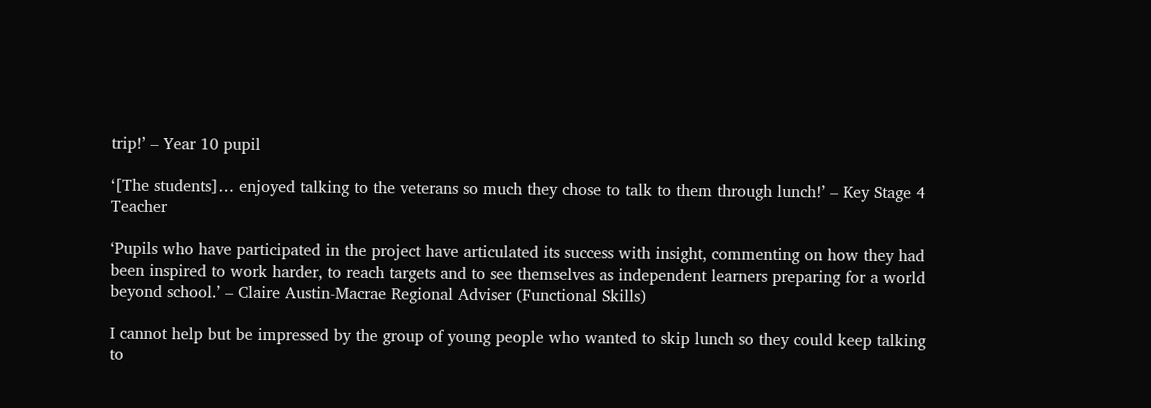trip!’ – Year 10 pupil

‘[The students]… enjoyed talking to the veterans so much they chose to talk to them through lunch!’ – Key Stage 4 Teacher

‘Pupils who have participated in the project have articulated its success with insight, commenting on how they had been inspired to work harder, to reach targets and to see themselves as independent learners preparing for a world beyond school.’ – Claire Austin-Macrae Regional Adviser (Functional Skills)

I cannot help but be impressed by the group of young people who wanted to skip lunch so they could keep talking to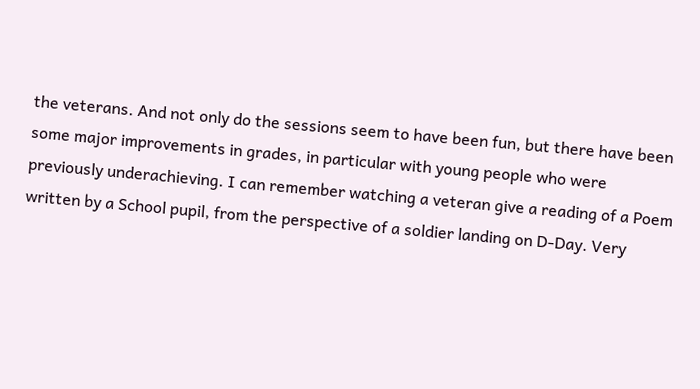the veterans. And not only do the sessions seem to have been fun, but there have been some major improvements in grades, in particular with young people who were previously underachieving. I can remember watching a veteran give a reading of a Poem written by a School pupil, from the perspective of a soldier landing on D-Day. Very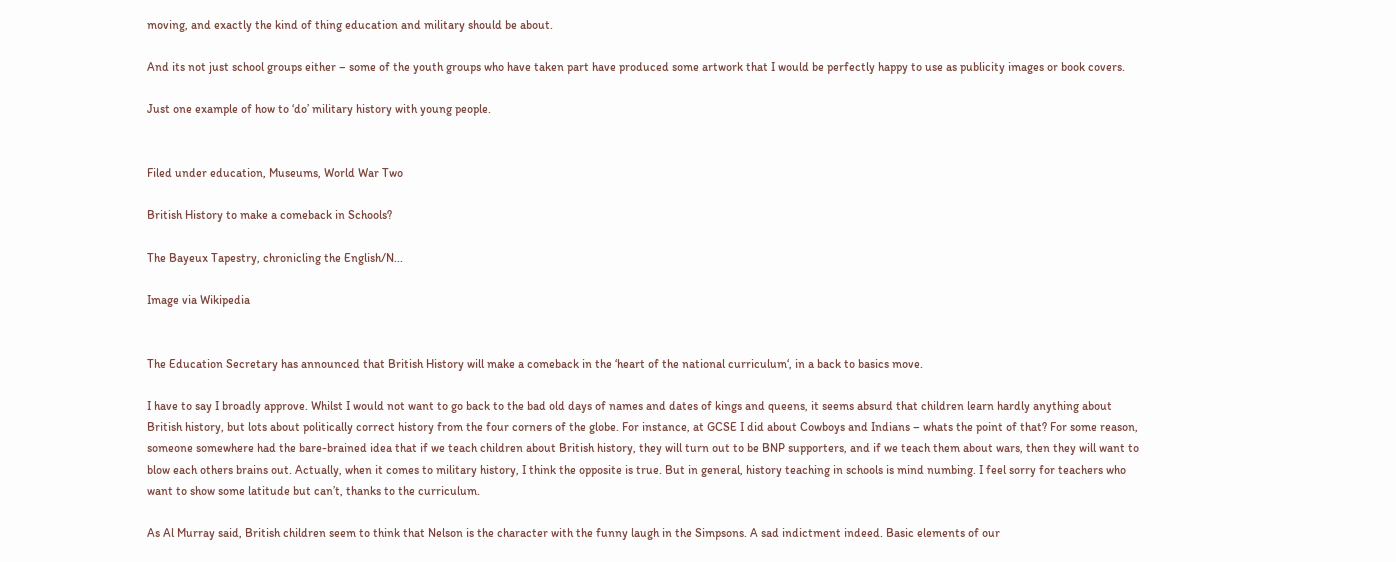moving, and exactly the kind of thing education and military should be about.

And its not just school groups either – some of the youth groups who have taken part have produced some artwork that I would be perfectly happy to use as publicity images or book covers.

Just one example of how to ‘do’ military history with young people.


Filed under education, Museums, World War Two

British History to make a comeback in Schools?

The Bayeux Tapestry, chronicling the English/N...

Image via Wikipedia


The Education Secretary has announced that British History will make a comeback in the ‘heart of the national curriculum‘, in a back to basics move.

I have to say I broadly approve. Whilst I would not want to go back to the bad old days of names and dates of kings and queens, it seems absurd that children learn hardly anything about British history, but lots about politically correct history from the four corners of the globe. For instance, at GCSE I did about Cowboys and Indians – whats the point of that? For some reason, someone somewhere had the bare-brained idea that if we teach children about British history, they will turn out to be BNP supporters, and if we teach them about wars, then they will want to blow each others brains out. Actually, when it comes to military history, I think the opposite is true. But in general, history teaching in schools is mind numbing. I feel sorry for teachers who want to show some latitude but can’t, thanks to the curriculum.

As Al Murray said, British children seem to think that Nelson is the character with the funny laugh in the Simpsons. A sad indictment indeed. Basic elements of our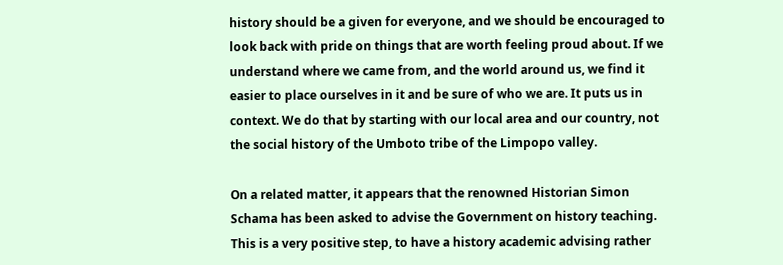history should be a given for everyone, and we should be encouraged to look back with pride on things that are worth feeling proud about. If we understand where we came from, and the world around us, we find it easier to place ourselves in it and be sure of who we are. It puts us in context. We do that by starting with our local area and our country, not the social history of the Umboto tribe of the Limpopo valley.

On a related matter, it appears that the renowned Historian Simon Schama has been asked to advise the Government on history teaching. This is a very positive step, to have a history academic advising rather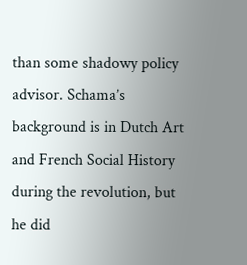than some shadowy policy advisor. Schama’s background is in Dutch Art and French Social History during the revolution, but he did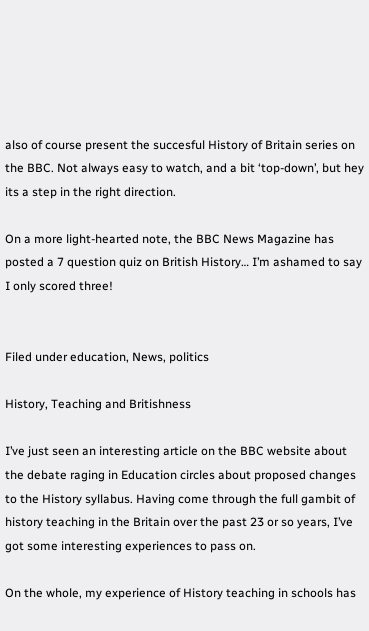also of course present the succesful History of Britain series on the BBC. Not always easy to watch, and a bit ‘top-down’, but hey its a step in the right direction.

On a more light-hearted note, the BBC News Magazine has posted a 7 question quiz on British History… I’m ashamed to say I only scored three!


Filed under education, News, politics

History, Teaching and Britishness

I’ve just seen an interesting article on the BBC website about the debate raging in Education circles about proposed changes to the History syllabus. Having come through the full gambit of history teaching in the Britain over the past 23 or so years, I’ve got some interesting experiences to pass on.

On the whole, my experience of History teaching in schools has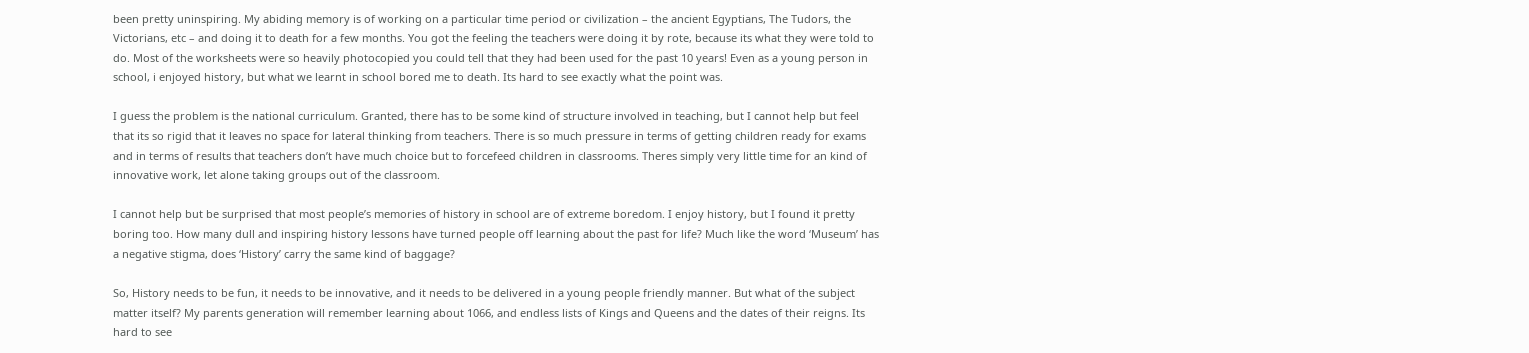been pretty uninspiring. My abiding memory is of working on a particular time period or civilization – the ancient Egyptians, The Tudors, the Victorians, etc – and doing it to death for a few months. You got the feeling the teachers were doing it by rote, because its what they were told to do. Most of the worksheets were so heavily photocopied you could tell that they had been used for the past 10 years! Even as a young person in school, i enjoyed history, but what we learnt in school bored me to death. Its hard to see exactly what the point was.

I guess the problem is the national curriculum. Granted, there has to be some kind of structure involved in teaching, but I cannot help but feel that its so rigid that it leaves no space for lateral thinking from teachers. There is so much pressure in terms of getting children ready for exams and in terms of results that teachers don’t have much choice but to forcefeed children in classrooms. Theres simply very little time for an kind of innovative work, let alone taking groups out of the classroom.

I cannot help but be surprised that most people’s memories of history in school are of extreme boredom. I enjoy history, but I found it pretty boring too. How many dull and inspiring history lessons have turned people off learning about the past for life? Much like the word ‘Museum’ has a negative stigma, does ‘History’ carry the same kind of baggage?

So, History needs to be fun, it needs to be innovative, and it needs to be delivered in a young people friendly manner. But what of the subject matter itself? My parents generation will remember learning about 1066, and endless lists of Kings and Queens and the dates of their reigns. Its hard to see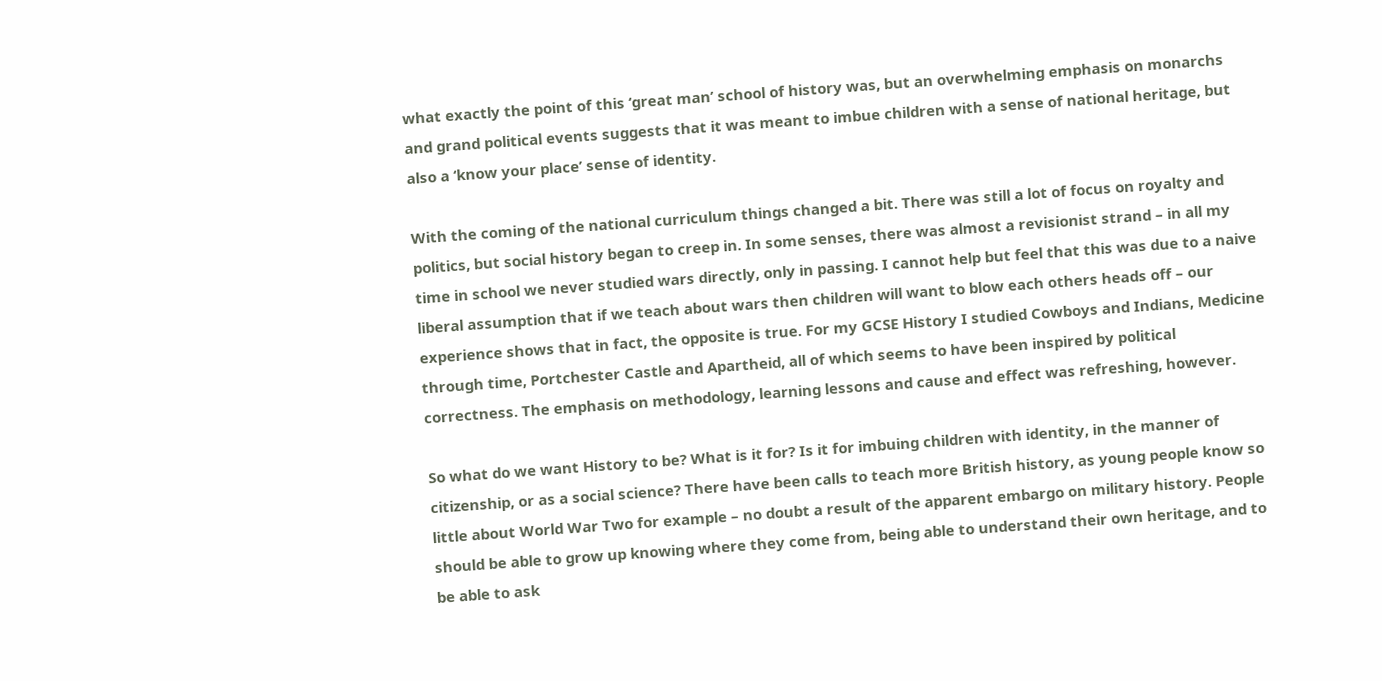what exactly the point of this ‘great man’ school of history was, but an overwhelming emphasis on monarchs and grand political events suggests that it was meant to imbue children with a sense of national heritage, but also a ‘know your place’ sense of identity.

With the coming of the national curriculum things changed a bit. There was still a lot of focus on royalty and politics, but social history began to creep in. In some senses, there was almost a revisionist strand – in all my time in school we never studied wars directly, only in passing. I cannot help but feel that this was due to a naive liberal assumption that if we teach about wars then children will want to blow each others heads off – our experience shows that in fact, the opposite is true. For my GCSE History I studied Cowboys and Indians, Medicine through time, Portchester Castle and Apartheid, all of which seems to have been inspired by political correctness. The emphasis on methodology, learning lessons and cause and effect was refreshing, however.

So what do we want History to be? What is it for? Is it for imbuing children with identity, in the manner of citizenship, or as a social science? There have been calls to teach more British history, as young people know so little about World War Two for example – no doubt a result of the apparent embargo on military history. People should be able to grow up knowing where they come from, being able to understand their own heritage, and to be able to ask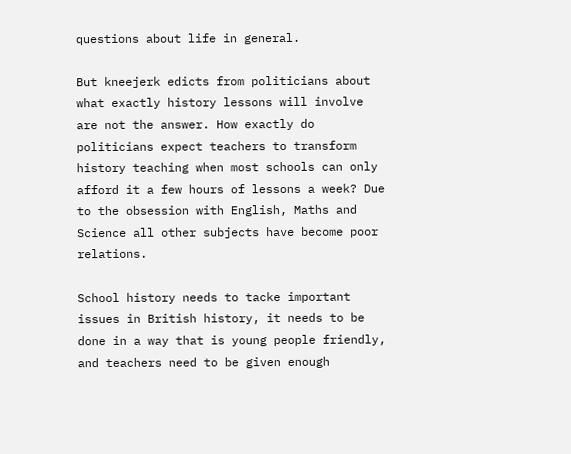questions about life in general.

But kneejerk edicts from politicians about what exactly history lessons will involve are not the answer. How exactly do politicians expect teachers to transform history teaching when most schools can only afford it a few hours of lessons a week? Due to the obsession with English, Maths and Science all other subjects have become poor relations.

School history needs to tacke important issues in British history, it needs to be done in a way that is young people friendly, and teachers need to be given enough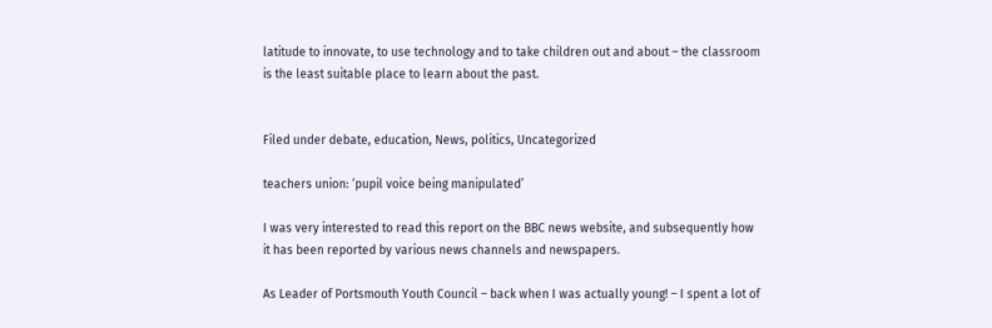latitude to innovate, to use technology and to take children out and about – the classroom is the least suitable place to learn about the past.


Filed under debate, education, News, politics, Uncategorized

teachers union: ‘pupil voice being manipulated’

I was very interested to read this report on the BBC news website, and subsequently how it has been reported by various news channels and newspapers.

As Leader of Portsmouth Youth Council – back when I was actually young! – I spent a lot of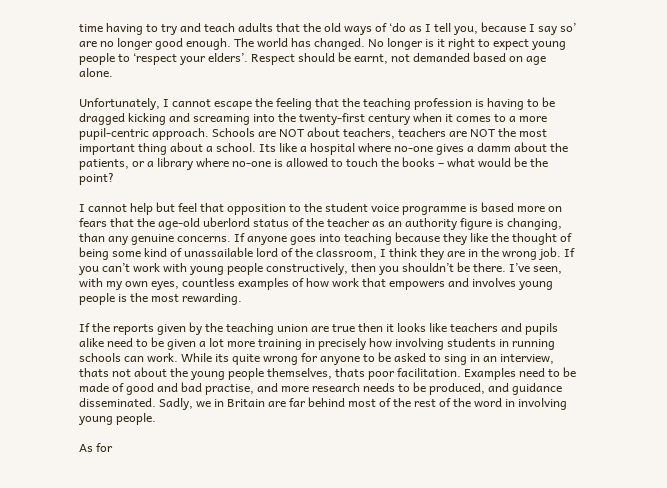time having to try and teach adults that the old ways of ‘do as I tell you, because I say so’ are no longer good enough. The world has changed. No longer is it right to expect young people to ‘respect your elders’. Respect should be earnt, not demanded based on age alone.

Unfortunately, I cannot escape the feeling that the teaching profession is having to be dragged kicking and screaming into the twenty-first century when it comes to a more pupil-centric approach. Schools are NOT about teachers, teachers are NOT the most important thing about a school. Its like a hospital where no-one gives a damm about the patients, or a library where no-one is allowed to touch the books – what would be the point?

I cannot help but feel that opposition to the student voice programme is based more on fears that the age-old uberlord status of the teacher as an authority figure is changing, than any genuine concerns. If anyone goes into teaching because they like the thought of being some kind of unassailable lord of the classroom, I think they are in the wrong job. If you can’t work with young people constructively, then you shouldn’t be there. I’ve seen, with my own eyes, countless examples of how work that empowers and involves young people is the most rewarding.

If the reports given by the teaching union are true then it looks like teachers and pupils alike need to be given a lot more training in precisely how involving students in running schools can work. While its quite wrong for anyone to be asked to sing in an interview, thats not about the young people themselves, thats poor facilitation. Examples need to be made of good and bad practise, and more research needs to be produced, and guidance disseminated. Sadly, we in Britain are far behind most of the rest of the word in involving young people.

As for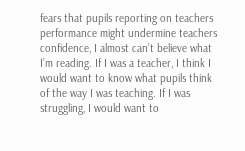fears that pupils reporting on teachers performance might undermine teachers confidence, I almost can’t believe what I’m reading. If I was a teacher, I think I would want to know what pupils think of the way I was teaching. If I was struggling, I would want to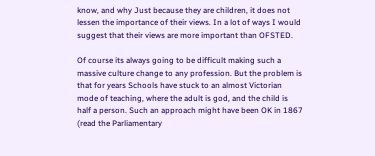know, and why Just because they are children, it does not lessen the importance of their views. In a lot of ways I would suggest that their views are more important than OFSTED.

Of course its always going to be difficult making such a massive culture change to any profession. But the problem is that for years Schools have stuck to an almost Victorian mode of teaching, where the adult is god, and the child is half a person. Such an approach might have been OK in 1867 (read the Parliamentary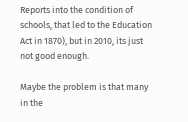Reports into the condition of schools, that led to the Education Act in 1870), but in 2010, its just not good enough.

Maybe the problem is that many in the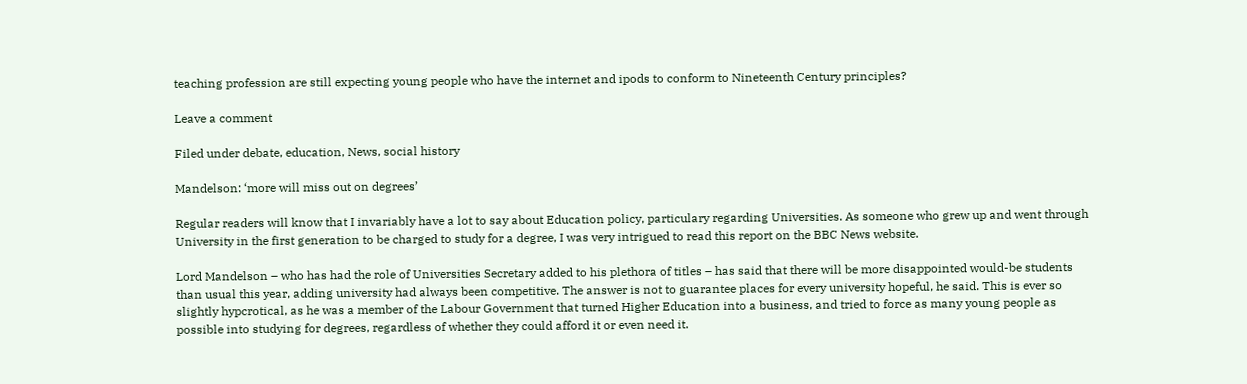teaching profession are still expecting young people who have the internet and ipods to conform to Nineteenth Century principles?

Leave a comment

Filed under debate, education, News, social history

Mandelson: ‘more will miss out on degrees’

Regular readers will know that I invariably have a lot to say about Education policy, particulary regarding Universities. As someone who grew up and went through University in the first generation to be charged to study for a degree, I was very intrigued to read this report on the BBC News website.

Lord Mandelson – who has had the role of Universities Secretary added to his plethora of titles – has said that there will be more disappointed would-be students than usual this year, adding university had always been competitive. The answer is not to guarantee places for every university hopeful, he said. This is ever so slightly hypcrotical, as he was a member of the Labour Government that turned Higher Education into a business, and tried to force as many young people as possible into studying for degrees, regardless of whether they could afford it or even need it.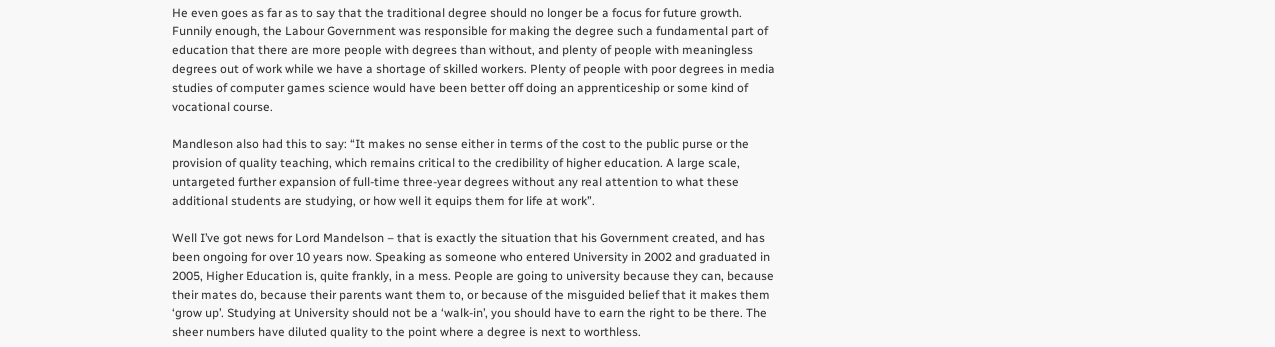He even goes as far as to say that the traditional degree should no longer be a focus for future growth. Funnily enough, the Labour Government was responsible for making the degree such a fundamental part of education that there are more people with degrees than without, and plenty of people with meaningless degrees out of work while we have a shortage of skilled workers. Plenty of people with poor degrees in media studies of computer games science would have been better off doing an apprenticeship or some kind of vocational course.

Mandleson also had this to say: “It makes no sense either in terms of the cost to the public purse or the provision of quality teaching, which remains critical to the credibility of higher education. A large scale, untargeted further expansion of full-time three-year degrees without any real attention to what these additional students are studying, or how well it equips them for life at work”.

Well I’ve got news for Lord Mandelson – that is exactly the situation that his Government created, and has been ongoing for over 10 years now. Speaking as someone who entered University in 2002 and graduated in 2005, Higher Education is, quite frankly, in a mess. People are going to university because they can, because their mates do, because their parents want them to, or because of the misguided belief that it makes them ‘grow up’. Studying at University should not be a ‘walk-in’, you should have to earn the right to be there. The sheer numbers have diluted quality to the point where a degree is next to worthless.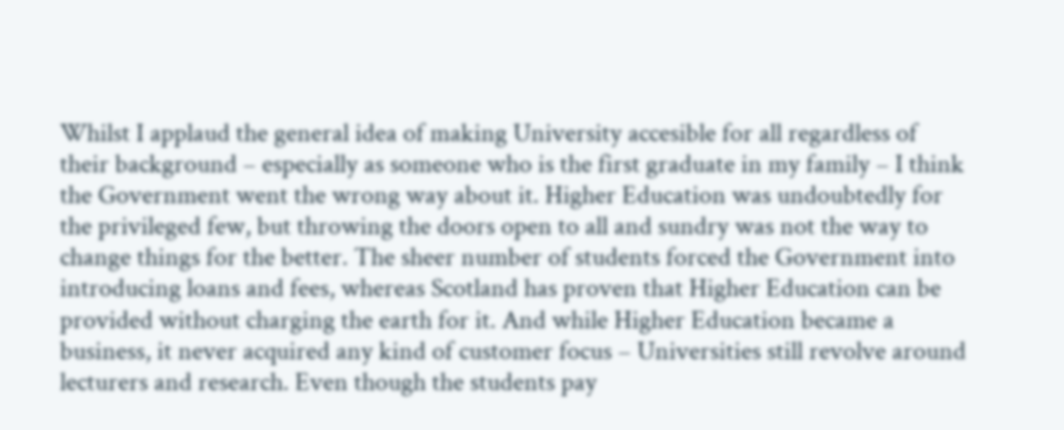Whilst I applaud the general idea of making University accesible for all regardless of their background – especially as someone who is the first graduate in my family – I think the Government went the wrong way about it. Higher Education was undoubtedly for the privileged few, but throwing the doors open to all and sundry was not the way to change things for the better. The sheer number of students forced the Government into introducing loans and fees, whereas Scotland has proven that Higher Education can be provided without charging the earth for it. And while Higher Education became a business, it never acquired any kind of customer focus – Universities still revolve around lecturers and research. Even though the students pay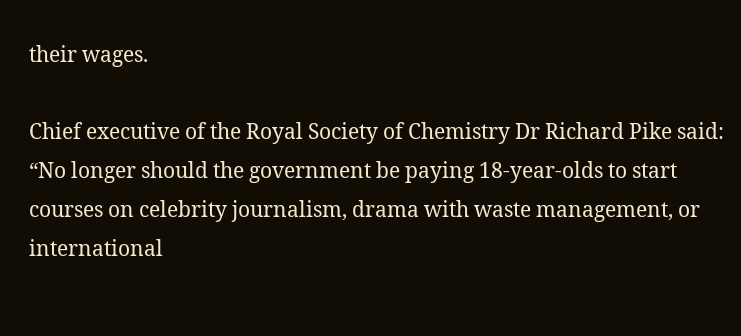their wages.

Chief executive of the Royal Society of Chemistry Dr Richard Pike said: “No longer should the government be paying 18-year-olds to start courses on celebrity journalism, drama with waste management, or international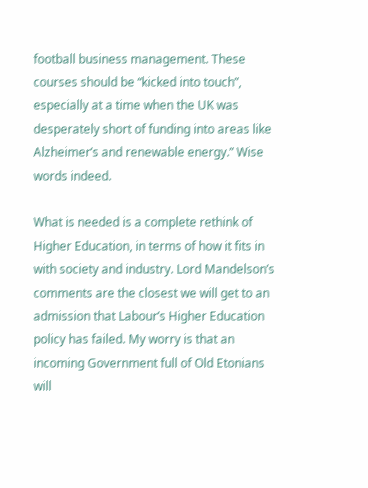football business management. These courses should be “kicked into touch”, especially at a time when the UK was desperately short of funding into areas like Alzheimer’s and renewable energy.” Wise words indeed.

What is needed is a complete rethink of Higher Education, in terms of how it fits in with society and industry. Lord Mandelson’s comments are the closest we will get to an admission that Labour’s Higher Education policy has failed. My worry is that an incoming Government full of Old Etonians will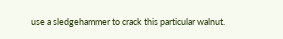use a sledgehammer to crack this particular walnut.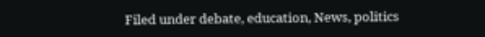Filed under debate, education, News, politics